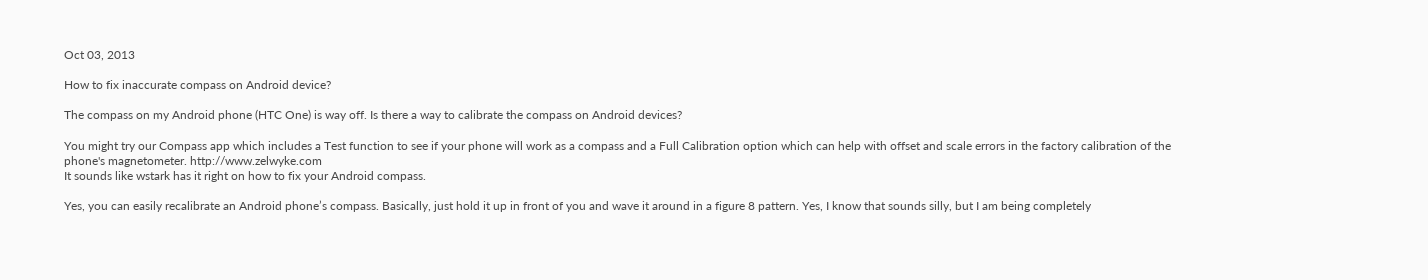Oct 03, 2013

How to fix inaccurate compass on Android device?

The compass on my Android phone (HTC One) is way off. Is there a way to calibrate the compass on Android devices?

You might try our Compass app which includes a Test function to see if your phone will work as a compass and a Full Calibration option which can help with offset and scale errors in the factory calibration of the phone's magnetometer. http://www.zelwyke.com
It sounds like wstark has it right on how to fix your Android compass.

Yes, you can easily recalibrate an Android phone’s compass. Basically, just hold it up in front of you and wave it around in a figure 8 pattern. Yes, I know that sounds silly, but I am being completely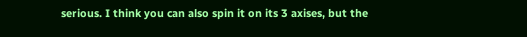serious. I think you can also spin it on its 3 axises, but the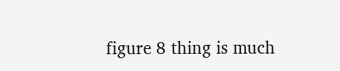figure 8 thing is much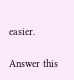easier.

Answer this